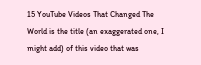15 YouTube Videos That Changed The World is the title (an exaggerated one, I might add) of this video that was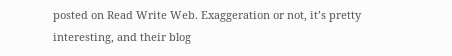posted on Read Write Web. Exaggeration or not, it’s pretty interesting, and their blog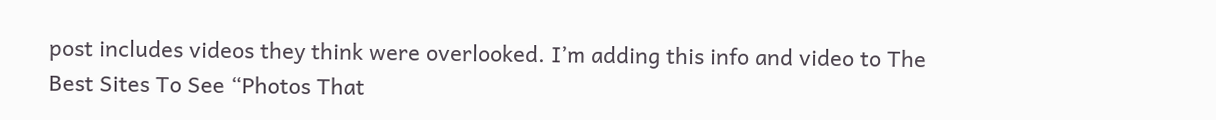post includes videos they think were overlooked. I’m adding this info and video to The Best Sites To See “Photos That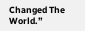Changed The World.”